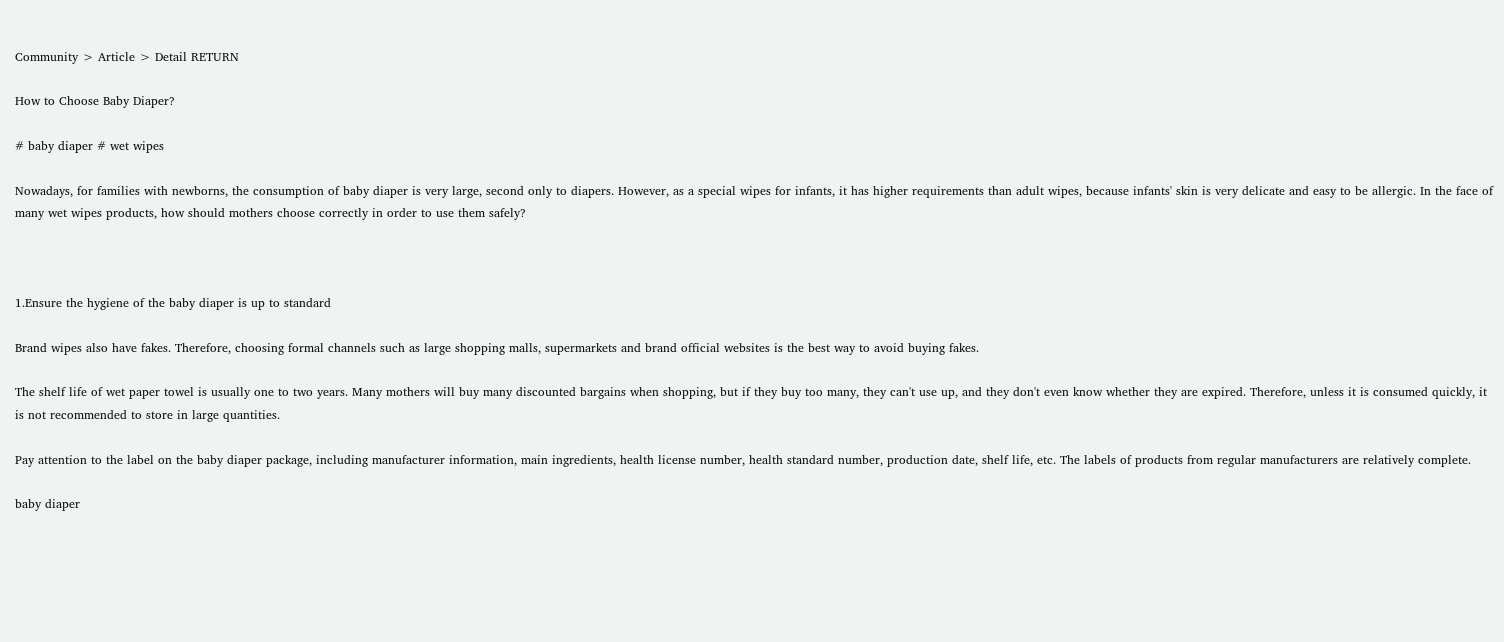Community > Article > Detail RETURN

How to Choose Baby Diaper?

# baby diaper # wet wipes

Nowadays, for families with newborns, the consumption of baby diaper is very large, second only to diapers. However, as a special wipes for infants, it has higher requirements than adult wipes, because infants' skin is very delicate and easy to be allergic. In the face of many wet wipes products, how should mothers choose correctly in order to use them safely?



1.Ensure the hygiene of the baby diaper is up to standard

Brand wipes also have fakes. Therefore, choosing formal channels such as large shopping malls, supermarkets and brand official websites is the best way to avoid buying fakes.

The shelf life of wet paper towel is usually one to two years. Many mothers will buy many discounted bargains when shopping, but if they buy too many, they can't use up, and they don't even know whether they are expired. Therefore, unless it is consumed quickly, it is not recommended to store in large quantities.

Pay attention to the label on the baby diaper package, including manufacturer information, main ingredients, health license number, health standard number, production date, shelf life, etc. The labels of products from regular manufacturers are relatively complete.

baby diaper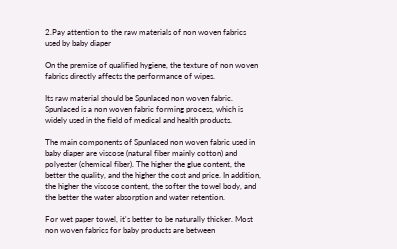2.Pay attention to the raw materials of non woven fabrics used by baby diaper

On the premise of qualified hygiene, the texture of non woven fabrics directly affects the performance of wipes.

Its raw material should be Spunlaced non woven fabric. Spunlaced is a non woven fabric forming process, which is widely used in the field of medical and health products.

The main components of Spunlaced non woven fabric used in baby diaper are viscose (natural fiber mainly cotton) and polyester (chemical fiber). The higher the glue content, the better the quality, and the higher the cost and price. In addition, the higher the viscose content, the softer the towel body, and the better the water absorption and water retention.

For wet paper towel, it's better to be naturally thicker. Most non woven fabrics for baby products are between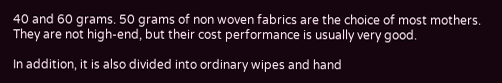40 and 60 grams. 50 grams of non woven fabrics are the choice of most mothers. They are not high-end, but their cost performance is usually very good.

In addition, it is also divided into ordinary wipes and hand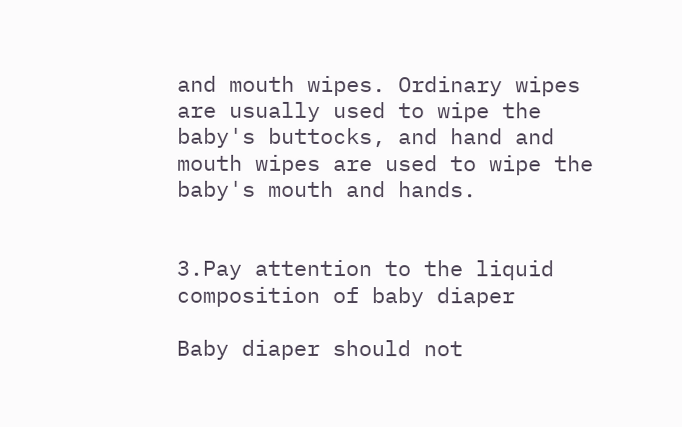and mouth wipes. Ordinary wipes are usually used to wipe the baby's buttocks, and hand and mouth wipes are used to wipe the baby's mouth and hands.


3.Pay attention to the liquid composition of baby diaper

Baby diaper should not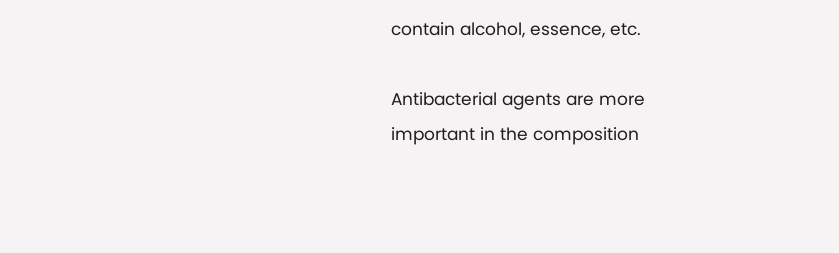contain alcohol, essence, etc.

Antibacterial agents are more important in the composition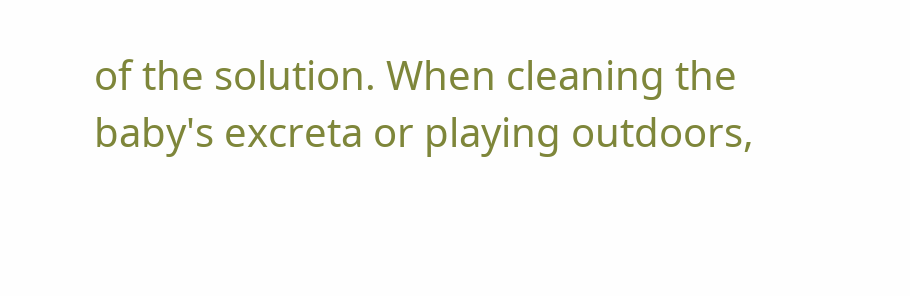of the solution. When cleaning the baby's excreta or playing outdoors,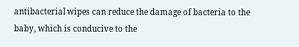antibacterial wipes can reduce the damage of bacteria to the baby, which is conducive to the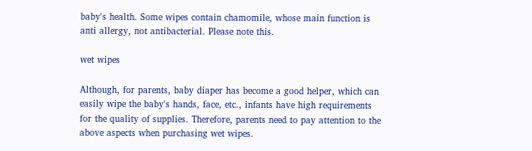baby's health. Some wipes contain chamomile, whose main function is anti allergy, not antibacterial. Please note this.

wet wipes

Although, for parents, baby diaper has become a good helper, which can easily wipe the baby's hands, face, etc., infants have high requirements for the quality of supplies. Therefore, parents need to pay attention to the above aspects when purchasing wet wipes.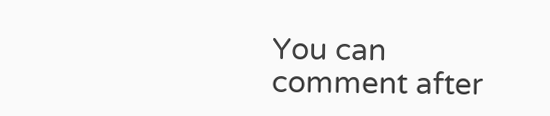You can comment after